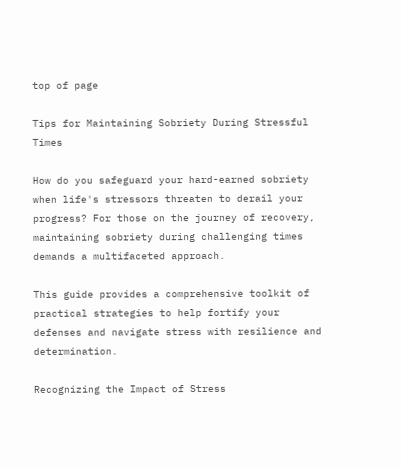top of page

Tips for Maintaining Sobriety During Stressful Times

How do you safeguard your hard-earned sobriety when life's stressors threaten to derail your progress? For those on the journey of recovery, maintaining sobriety during challenging times demands a multifaceted approach.

This guide provides a comprehensive toolkit of practical strategies to help fortify your defenses and navigate stress with resilience and determination.

Recognizing the Impact of Stress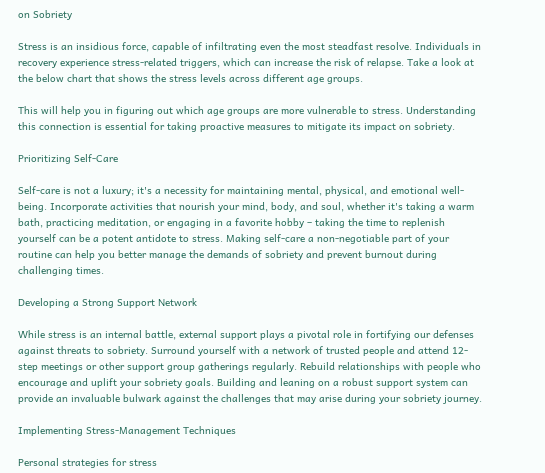on Sobriety

Stress is an insidious force, capable of infiltrating even the most steadfast resolve. Individuals in recovery experience stress-related triggers, which can increase the risk of relapse. Take a look at the below chart that shows the stress levels across different age groups.

This will help you in figuring out which age groups are more vulnerable to stress. Understanding this connection is essential for taking proactive measures to mitigate its impact on sobriety.

Prioritizing Self-Care

Self-care is not a luxury; it's a necessity for maintaining mental, physical, and emotional well-being. Incorporate activities that nourish your mind, body, and soul, whether it's taking a warm bath, practicing meditation, or engaging in a favorite hobby – taking the time to replenish yourself can be a potent antidote to stress. Making self-care a non-negotiable part of your routine can help you better manage the demands of sobriety and prevent burnout during challenging times.

Developing a Strong Support Network

While stress is an internal battle, external support plays a pivotal role in fortifying our defenses against threats to sobriety. Surround yourself with a network of trusted people and attend 12-step meetings or other support group gatherings regularly. Rebuild relationships with people who encourage and uplift your sobriety goals. Building and leaning on a robust support system can provide an invaluable bulwark against the challenges that may arise during your sobriety journey.

Implementing Stress-Management Techniques

Personal strategies for stress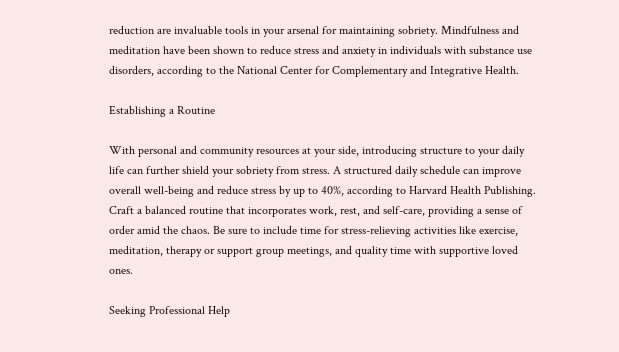reduction are invaluable tools in your arsenal for maintaining sobriety. Mindfulness and meditation have been shown to reduce stress and anxiety in individuals with substance use disorders, according to the National Center for Complementary and Integrative Health.

Establishing a Routine

With personal and community resources at your side, introducing structure to your daily life can further shield your sobriety from stress. A structured daily schedule can improve overall well-being and reduce stress by up to 40%, according to Harvard Health Publishing. Craft a balanced routine that incorporates work, rest, and self-care, providing a sense of order amid the chaos. Be sure to include time for stress-relieving activities like exercise, meditation, therapy or support group meetings, and quality time with supportive loved ones.

Seeking Professional Help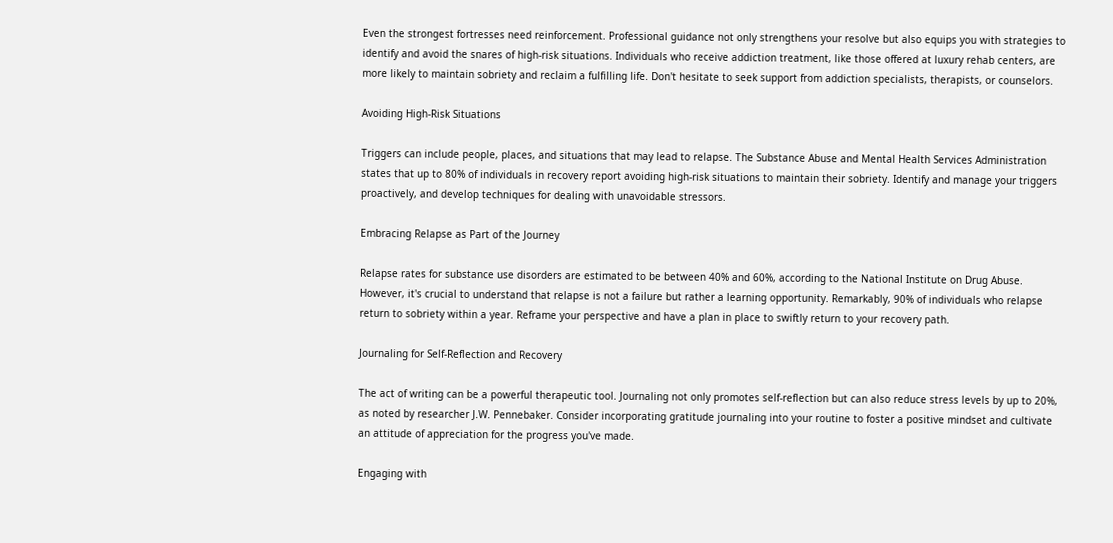Even the strongest fortresses need reinforcement. Professional guidance not only strengthens your resolve but also equips you with strategies to identify and avoid the snares of high-risk situations. Individuals who receive addiction treatment, like those offered at luxury rehab centers, are more likely to maintain sobriety and reclaim a fulfilling life. Don't hesitate to seek support from addiction specialists, therapists, or counselors.

Avoiding High-Risk Situations

Triggers can include people, places, and situations that may lead to relapse. The Substance Abuse and Mental Health Services Administration states that up to 80% of individuals in recovery report avoiding high-risk situations to maintain their sobriety. Identify and manage your triggers proactively, and develop techniques for dealing with unavoidable stressors.

Embracing Relapse as Part of the Journey

Relapse rates for substance use disorders are estimated to be between 40% and 60%, according to the National Institute on Drug Abuse. However, it's crucial to understand that relapse is not a failure but rather a learning opportunity. Remarkably, 90% of individuals who relapse return to sobriety within a year. Reframe your perspective and have a plan in place to swiftly return to your recovery path.

Journaling for Self-Reflection and Recovery

The act of writing can be a powerful therapeutic tool. Journaling not only promotes self-reflection but can also reduce stress levels by up to 20%, as noted by researcher J.W. Pennebaker. Consider incorporating gratitude journaling into your routine to foster a positive mindset and cultivate an attitude of appreciation for the progress you've made.

Engaging with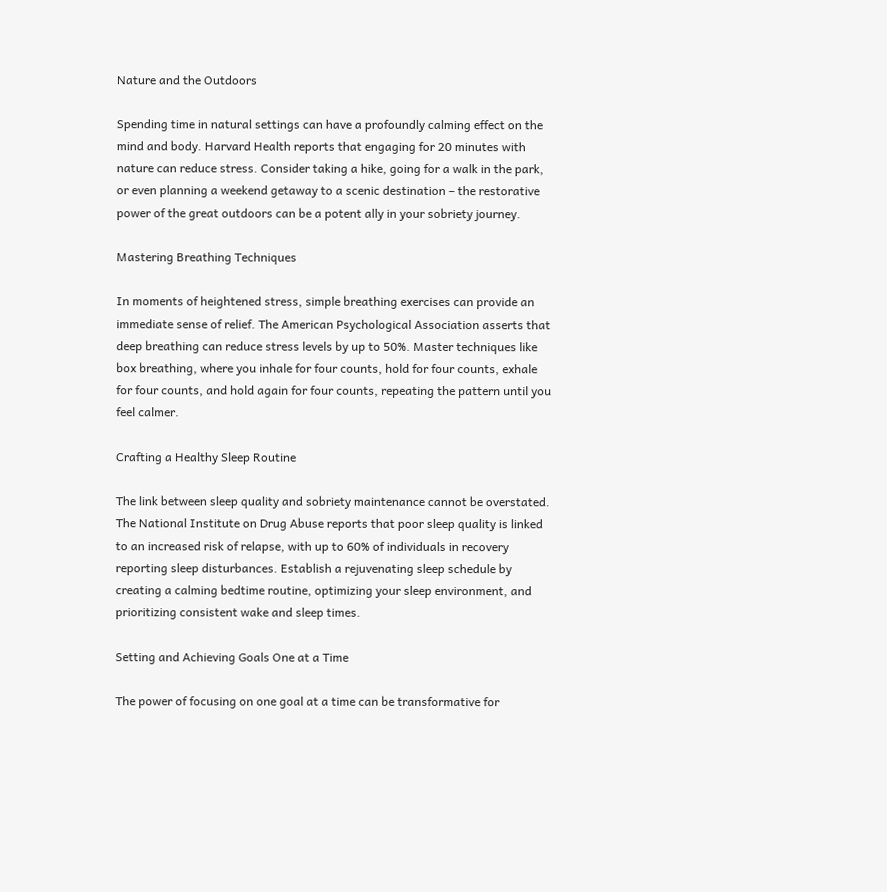Nature and the Outdoors

Spending time in natural settings can have a profoundly calming effect on the mind and body. Harvard Health reports that engaging for 20 minutes with nature can reduce stress. Consider taking a hike, going for a walk in the park, or even planning a weekend getaway to a scenic destination – the restorative power of the great outdoors can be a potent ally in your sobriety journey.

Mastering Breathing Techniques

In moments of heightened stress, simple breathing exercises can provide an immediate sense of relief. The American Psychological Association asserts that deep breathing can reduce stress levels by up to 50%. Master techniques like box breathing, where you inhale for four counts, hold for four counts, exhale for four counts, and hold again for four counts, repeating the pattern until you feel calmer.

Crafting a Healthy Sleep Routine

The link between sleep quality and sobriety maintenance cannot be overstated. The National Institute on Drug Abuse reports that poor sleep quality is linked to an increased risk of relapse, with up to 60% of individuals in recovery reporting sleep disturbances. Establish a rejuvenating sleep schedule by creating a calming bedtime routine, optimizing your sleep environment, and prioritizing consistent wake and sleep times.

Setting and Achieving Goals One at a Time

The power of focusing on one goal at a time can be transformative for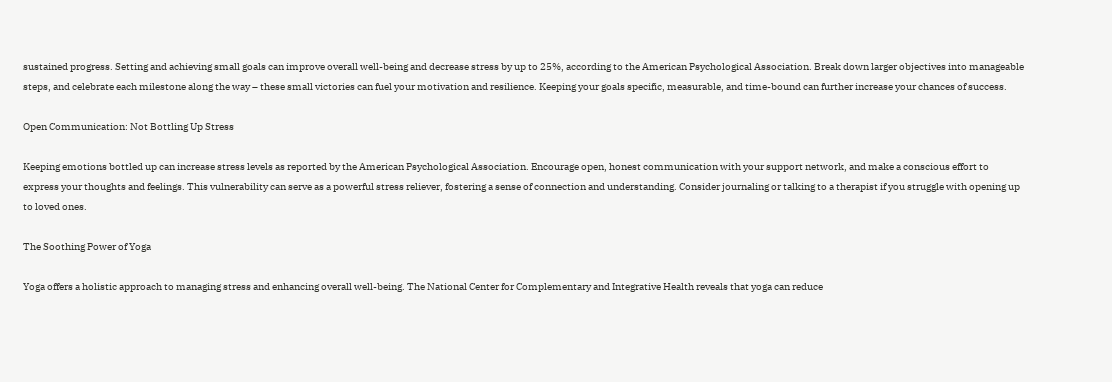sustained progress. Setting and achieving small goals can improve overall well-being and decrease stress by up to 25%, according to the American Psychological Association. Break down larger objectives into manageable steps, and celebrate each milestone along the way – these small victories can fuel your motivation and resilience. Keeping your goals specific, measurable, and time-bound can further increase your chances of success.

Open Communication: Not Bottling Up Stress

Keeping emotions bottled up can increase stress levels as reported by the American Psychological Association. Encourage open, honest communication with your support network, and make a conscious effort to express your thoughts and feelings. This vulnerability can serve as a powerful stress reliever, fostering a sense of connection and understanding. Consider journaling or talking to a therapist if you struggle with opening up to loved ones.

The Soothing Power of Yoga

Yoga offers a holistic approach to managing stress and enhancing overall well-being. The National Center for Complementary and Integrative Health reveals that yoga can reduce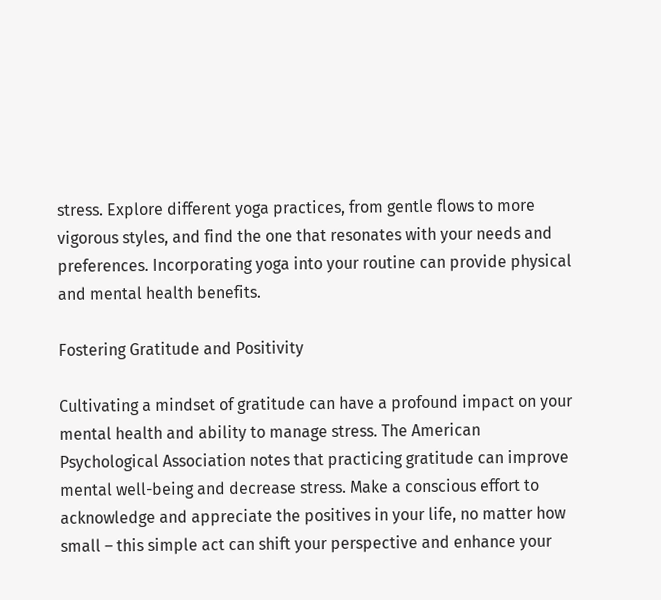stress. Explore different yoga practices, from gentle flows to more vigorous styles, and find the one that resonates with your needs and preferences. Incorporating yoga into your routine can provide physical and mental health benefits.

Fostering Gratitude and Positivity

Cultivating a mindset of gratitude can have a profound impact on your mental health and ability to manage stress. The American Psychological Association notes that practicing gratitude can improve mental well-being and decrease stress. Make a conscious effort to acknowledge and appreciate the positives in your life, no matter how small – this simple act can shift your perspective and enhance your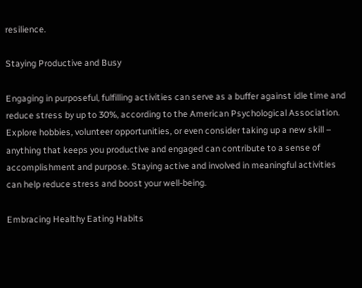resilience.

Staying Productive and Busy

Engaging in purposeful, fulfilling activities can serve as a buffer against idle time and reduce stress by up to 30%, according to the American Psychological Association. Explore hobbies, volunteer opportunities, or even consider taking up a new skill – anything that keeps you productive and engaged can contribute to a sense of accomplishment and purpose. Staying active and involved in meaningful activities can help reduce stress and boost your well-being.

Embracing Healthy Eating Habits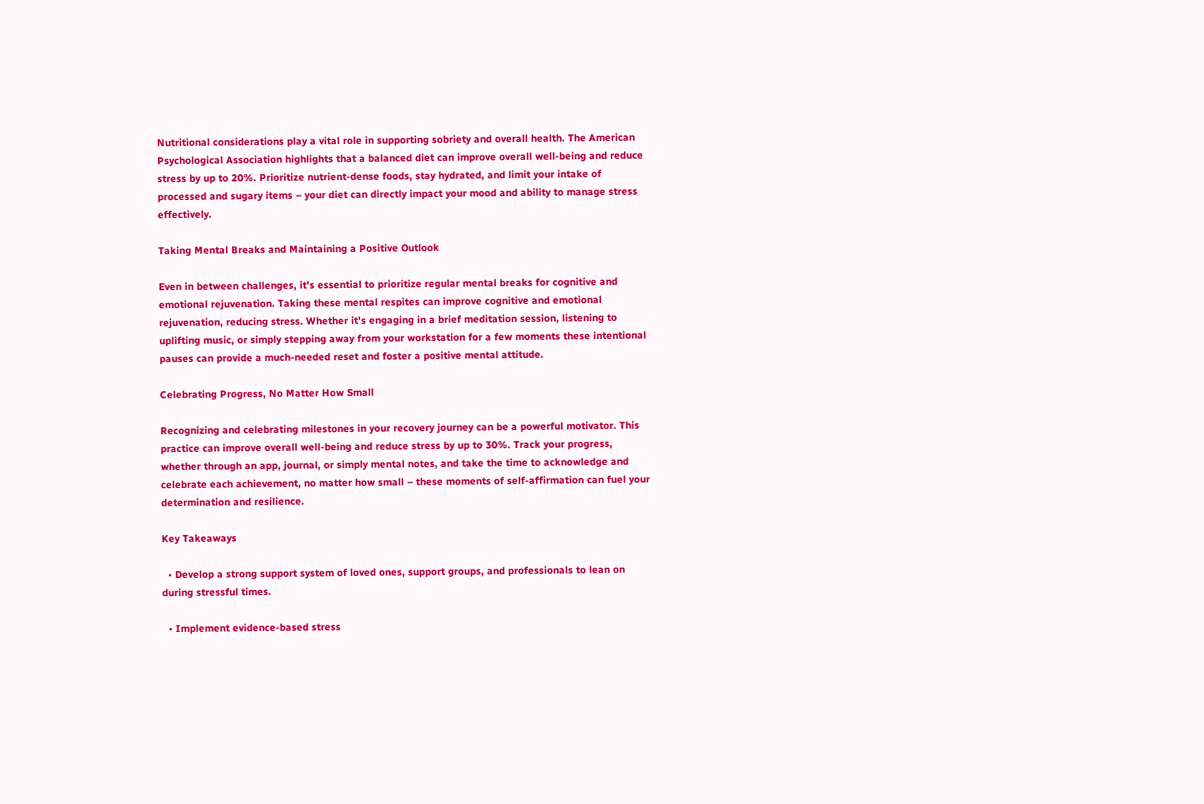Nutritional considerations play a vital role in supporting sobriety and overall health. The American Psychological Association highlights that a balanced diet can improve overall well-being and reduce stress by up to 20%. Prioritize nutrient-dense foods, stay hydrated, and limit your intake of processed and sugary items – your diet can directly impact your mood and ability to manage stress effectively.

Taking Mental Breaks and Maintaining a Positive Outlook

Even in between challenges, it's essential to prioritize regular mental breaks for cognitive and emotional rejuvenation. Taking these mental respites can improve cognitive and emotional rejuvenation, reducing stress. Whether it's engaging in a brief meditation session, listening to uplifting music, or simply stepping away from your workstation for a few moments these intentional pauses can provide a much-needed reset and foster a positive mental attitude.

Celebrating Progress, No Matter How Small

Recognizing and celebrating milestones in your recovery journey can be a powerful motivator. This practice can improve overall well-being and reduce stress by up to 30%. Track your progress, whether through an app, journal, or simply mental notes, and take the time to acknowledge and celebrate each achievement, no matter how small – these moments of self-affirmation can fuel your determination and resilience.

Key Takeaways

  • Develop a strong support system of loved ones, support groups, and professionals to lean on during stressful times.

  • Implement evidence-based stress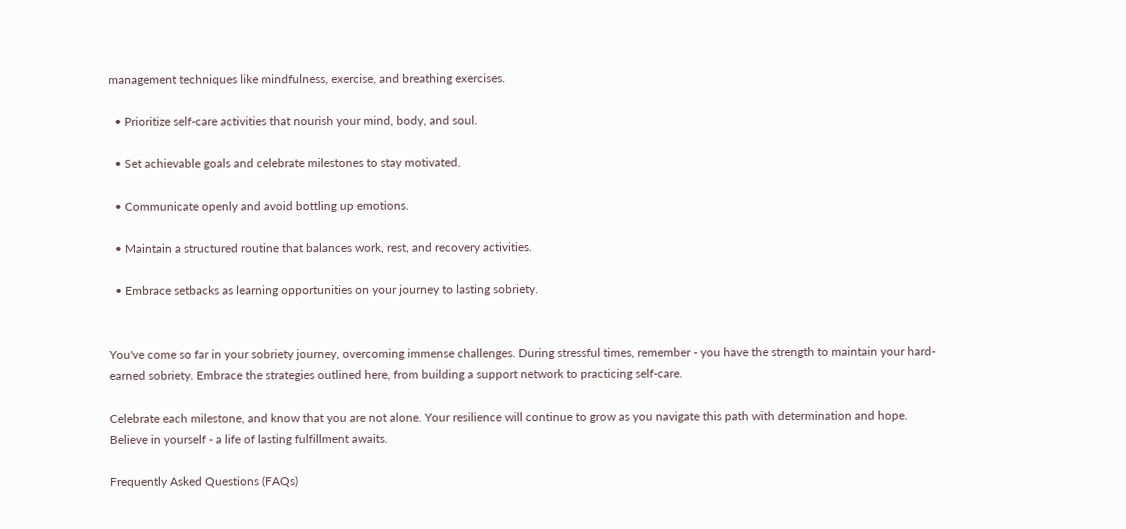management techniques like mindfulness, exercise, and breathing exercises.

  • Prioritize self-care activities that nourish your mind, body, and soul.

  • Set achievable goals and celebrate milestones to stay motivated.

  • Communicate openly and avoid bottling up emotions.

  • Maintain a structured routine that balances work, rest, and recovery activities.

  • Embrace setbacks as learning opportunities on your journey to lasting sobriety.


You've come so far in your sobriety journey, overcoming immense challenges. During stressful times, remember - you have the strength to maintain your hard-earned sobriety. Embrace the strategies outlined here, from building a support network to practicing self-care.

Celebrate each milestone, and know that you are not alone. Your resilience will continue to grow as you navigate this path with determination and hope. Believe in yourself - a life of lasting fulfillment awaits.

Frequently Asked Questions (FAQs)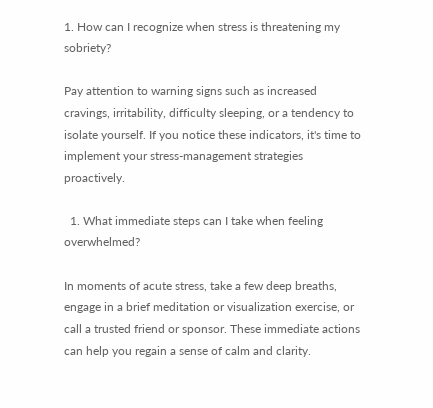1. How can I recognize when stress is threatening my sobriety?

Pay attention to warning signs such as increased cravings, irritability, difficulty sleeping, or a tendency to isolate yourself. If you notice these indicators, it's time to implement your stress-management strategies proactively.

  1. What immediate steps can I take when feeling overwhelmed?

In moments of acute stress, take a few deep breaths, engage in a brief meditation or visualization exercise, or call a trusted friend or sponsor. These immediate actions can help you regain a sense of calm and clarity.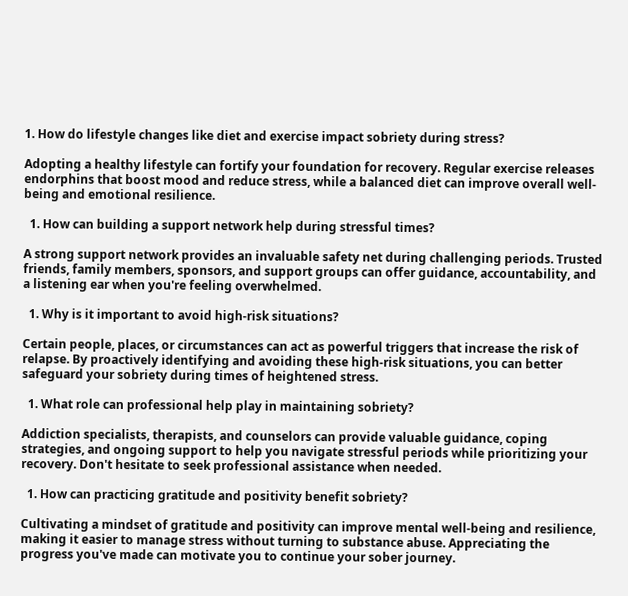1. How do lifestyle changes like diet and exercise impact sobriety during stress?

Adopting a healthy lifestyle can fortify your foundation for recovery. Regular exercise releases endorphins that boost mood and reduce stress, while a balanced diet can improve overall well-being and emotional resilience.

  1. How can building a support network help during stressful times?

A strong support network provides an invaluable safety net during challenging periods. Trusted friends, family members, sponsors, and support groups can offer guidance, accountability, and a listening ear when you're feeling overwhelmed.

  1. Why is it important to avoid high-risk situations?

Certain people, places, or circumstances can act as powerful triggers that increase the risk of relapse. By proactively identifying and avoiding these high-risk situations, you can better safeguard your sobriety during times of heightened stress.

  1. What role can professional help play in maintaining sobriety?

Addiction specialists, therapists, and counselors can provide valuable guidance, coping strategies, and ongoing support to help you navigate stressful periods while prioritizing your recovery. Don't hesitate to seek professional assistance when needed.

  1. How can practicing gratitude and positivity benefit sobriety?

Cultivating a mindset of gratitude and positivity can improve mental well-being and resilience, making it easier to manage stress without turning to substance abuse. Appreciating the progress you've made can motivate you to continue your sober journey.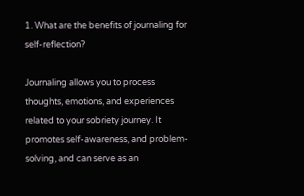1. What are the benefits of journaling for self-reflection?

Journaling allows you to process thoughts, emotions, and experiences related to your sobriety journey. It promotes self-awareness, and problem-solving, and can serve as an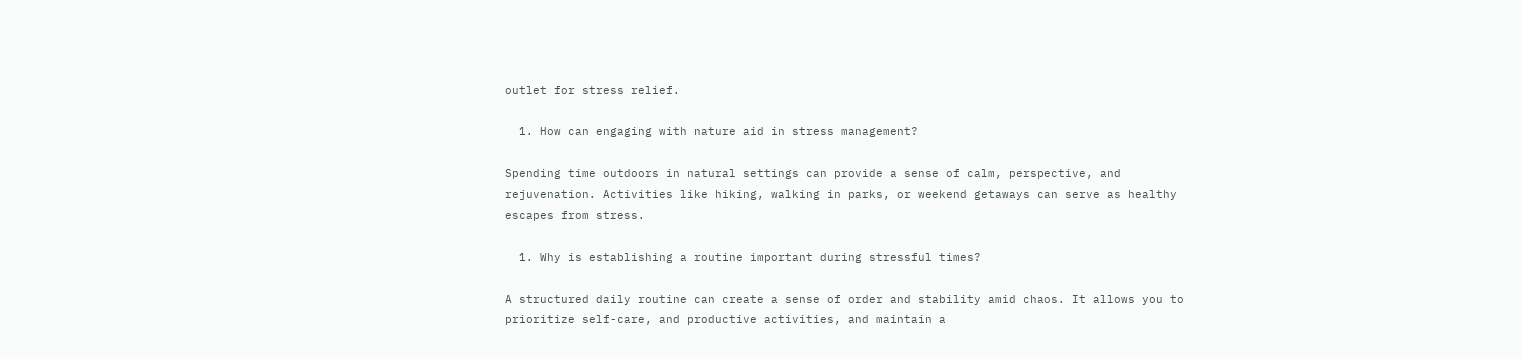outlet for stress relief.

  1. How can engaging with nature aid in stress management?

Spending time outdoors in natural settings can provide a sense of calm, perspective, and rejuvenation. Activities like hiking, walking in parks, or weekend getaways can serve as healthy escapes from stress.

  1. Why is establishing a routine important during stressful times?

A structured daily routine can create a sense of order and stability amid chaos. It allows you to prioritize self-care, and productive activities, and maintain a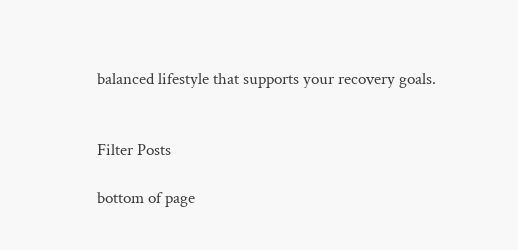balanced lifestyle that supports your recovery goals.


Filter Posts

bottom of page